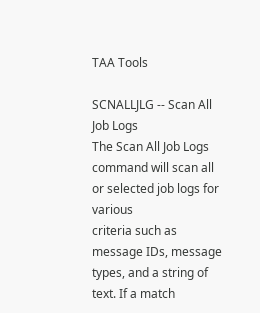TAA Tools

SCNALLJLG -- Scan All Job Logs
The Scan All Job Logs command will scan all or selected job logs for various
criteria such as message IDs, message types, and a string of text. If a match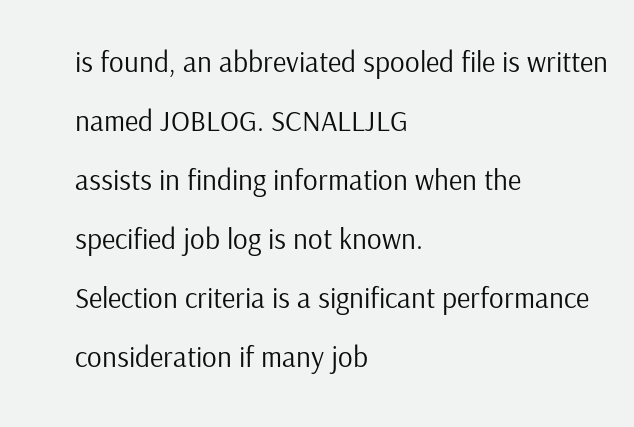is found, an abbreviated spooled file is written named JOBLOG. SCNALLJLG
assists in finding information when the specified job log is not known.
Selection criteria is a significant performance consideration if many job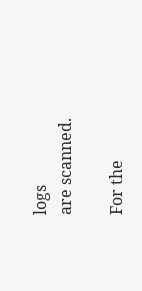logs
are scanned.

For the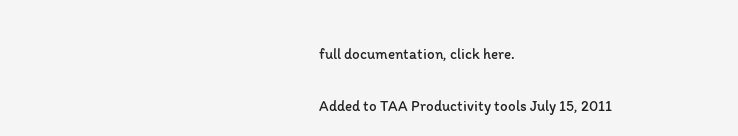full documentation, click here.

Added to TAA Productivity tools July 15, 2011